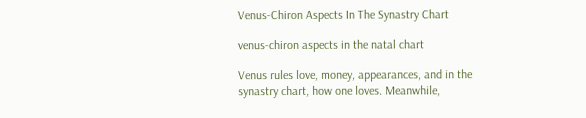Venus-Chiron Aspects In The Synastry Chart

venus-chiron aspects in the natal chart

Venus rules love, money, appearances, and in the synastry chart, how one loves. Meanwhile,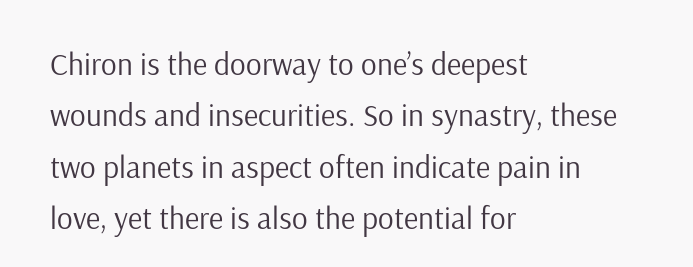Chiron is the doorway to one’s deepest wounds and insecurities. So in synastry, these two planets in aspect often indicate pain in love, yet there is also the potential for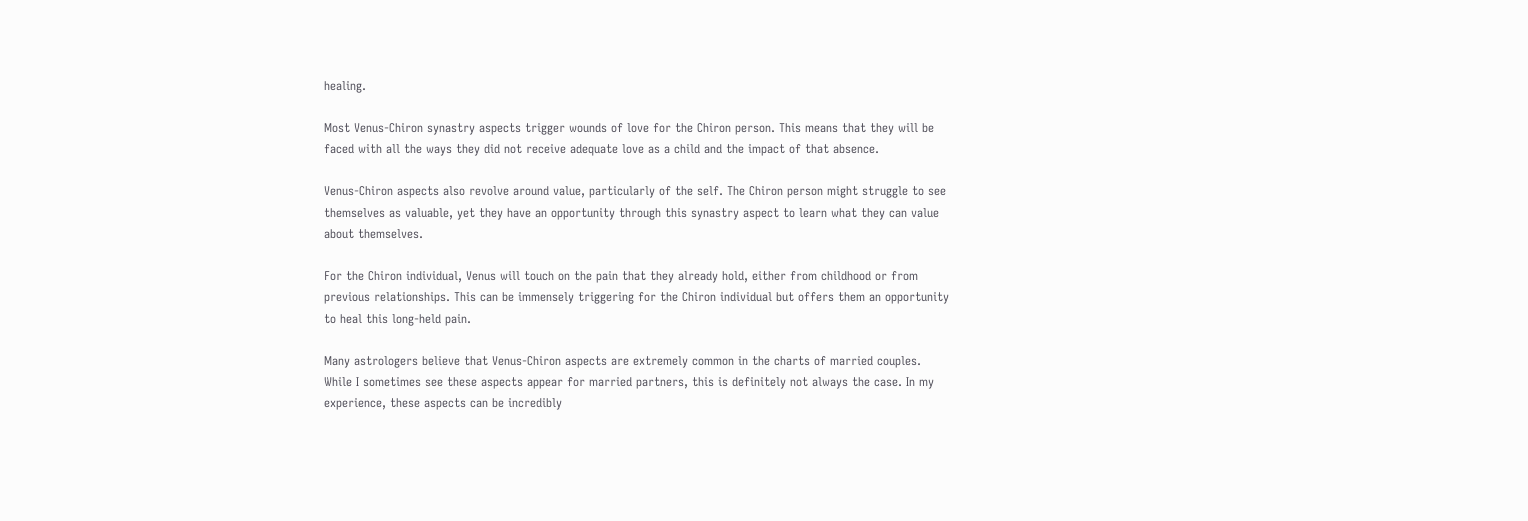healing.

Most Venus-Chiron synastry aspects trigger wounds of love for the Chiron person. This means that they will be faced with all the ways they did not receive adequate love as a child and the impact of that absence.

Venus-Chiron aspects also revolve around value, particularly of the self. The Chiron person might struggle to see themselves as valuable, yet they have an opportunity through this synastry aspect to learn what they can value about themselves.

For the Chiron individual, Venus will touch on the pain that they already hold, either from childhood or from previous relationships. This can be immensely triggering for the Chiron individual but offers them an opportunity to heal this long-held pain.

Many astrologers believe that Venus-Chiron aspects are extremely common in the charts of married couples. While I sometimes see these aspects appear for married partners, this is definitely not always the case. In my experience, these aspects can be incredibly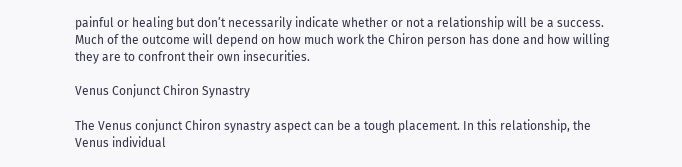painful or healing but don’t necessarily indicate whether or not a relationship will be a success. Much of the outcome will depend on how much work the Chiron person has done and how willing they are to confront their own insecurities.

Venus Conjunct Chiron Synastry

The Venus conjunct Chiron synastry aspect can be a tough placement. In this relationship, the Venus individual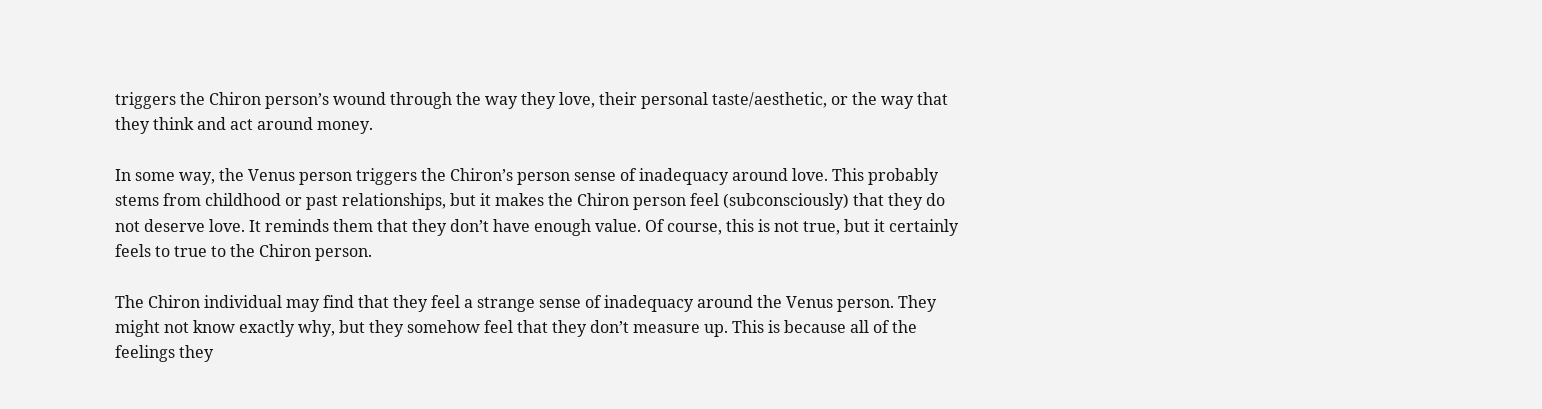triggers the Chiron person’s wound through the way they love, their personal taste/aesthetic, or the way that they think and act around money.

In some way, the Venus person triggers the Chiron’s person sense of inadequacy around love. This probably stems from childhood or past relationships, but it makes the Chiron person feel (subconsciously) that they do not deserve love. It reminds them that they don’t have enough value. Of course, this is not true, but it certainly feels to true to the Chiron person.

The Chiron individual may find that they feel a strange sense of inadequacy around the Venus person. They might not know exactly why, but they somehow feel that they don’t measure up. This is because all of the feelings they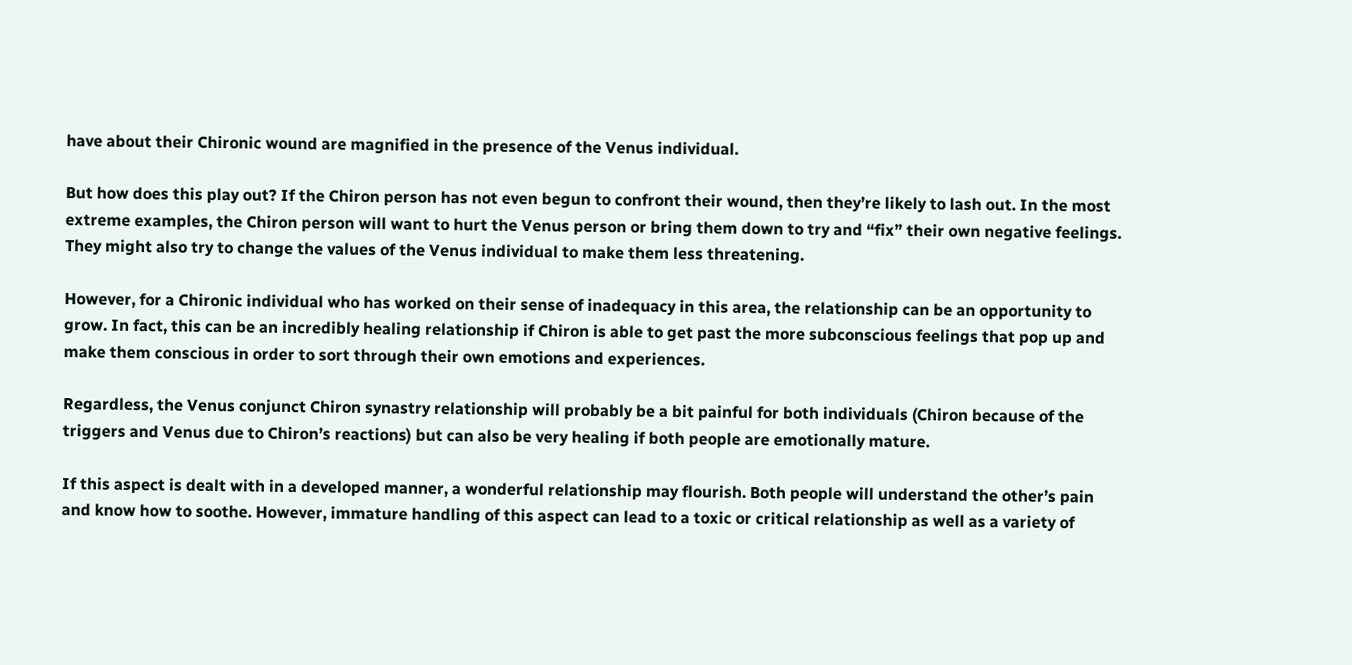have about their Chironic wound are magnified in the presence of the Venus individual.

But how does this play out? If the Chiron person has not even begun to confront their wound, then they’re likely to lash out. In the most extreme examples, the Chiron person will want to hurt the Venus person or bring them down to try and “fix” their own negative feelings. They might also try to change the values of the Venus individual to make them less threatening.

However, for a Chironic individual who has worked on their sense of inadequacy in this area, the relationship can be an opportunity to grow. In fact, this can be an incredibly healing relationship if Chiron is able to get past the more subconscious feelings that pop up and make them conscious in order to sort through their own emotions and experiences.

Regardless, the Venus conjunct Chiron synastry relationship will probably be a bit painful for both individuals (Chiron because of the triggers and Venus due to Chiron’s reactions) but can also be very healing if both people are emotionally mature.

If this aspect is dealt with in a developed manner, a wonderful relationship may flourish. Both people will understand the other’s pain and know how to soothe. However, immature handling of this aspect can lead to a toxic or critical relationship as well as a variety of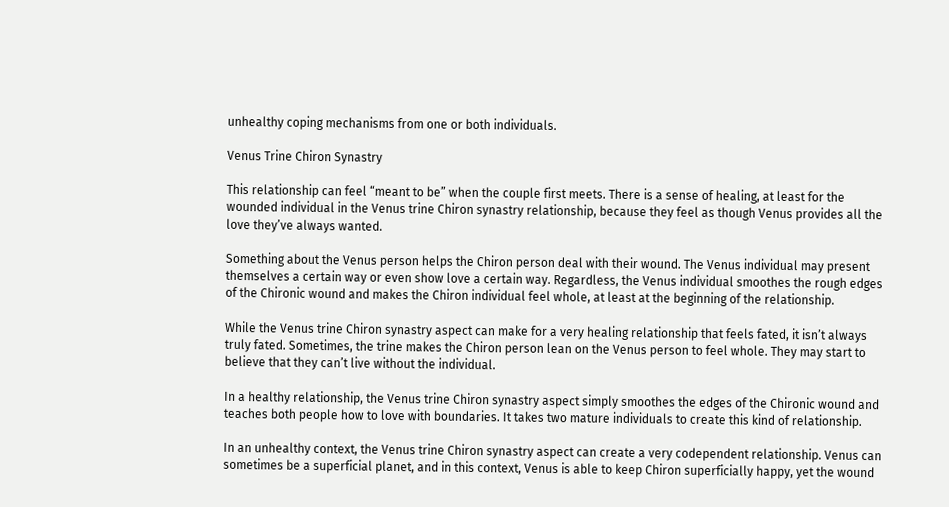unhealthy coping mechanisms from one or both individuals.

Venus Trine Chiron Synastry

This relationship can feel “meant to be” when the couple first meets. There is a sense of healing, at least for the wounded individual in the Venus trine Chiron synastry relationship, because they feel as though Venus provides all the love they’ve always wanted.

Something about the Venus person helps the Chiron person deal with their wound. The Venus individual may present themselves a certain way or even show love a certain way. Regardless, the Venus individual smoothes the rough edges of the Chironic wound and makes the Chiron individual feel whole, at least at the beginning of the relationship.

While the Venus trine Chiron synastry aspect can make for a very healing relationship that feels fated, it isn’t always truly fated. Sometimes, the trine makes the Chiron person lean on the Venus person to feel whole. They may start to believe that they can’t live without the individual.

In a healthy relationship, the Venus trine Chiron synastry aspect simply smoothes the edges of the Chironic wound and teaches both people how to love with boundaries. It takes two mature individuals to create this kind of relationship.

In an unhealthy context, the Venus trine Chiron synastry aspect can create a very codependent relationship. Venus can sometimes be a superficial planet, and in this context, Venus is able to keep Chiron superficially happy, yet the wound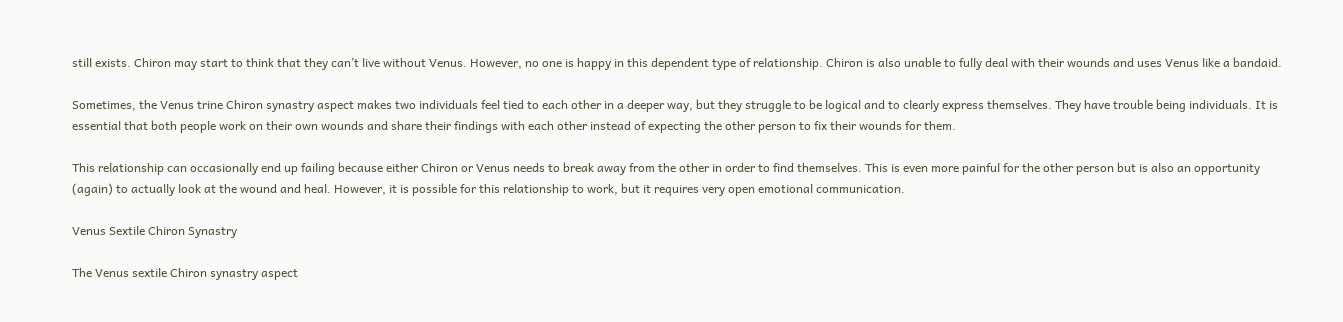still exists. Chiron may start to think that they can’t live without Venus. However, no one is happy in this dependent type of relationship. Chiron is also unable to fully deal with their wounds and uses Venus like a bandaid.

Sometimes, the Venus trine Chiron synastry aspect makes two individuals feel tied to each other in a deeper way, but they struggle to be logical and to clearly express themselves. They have trouble being individuals. It is essential that both people work on their own wounds and share their findings with each other instead of expecting the other person to fix their wounds for them.

This relationship can occasionally end up failing because either Chiron or Venus needs to break away from the other in order to find themselves. This is even more painful for the other person but is also an opportunity (again) to actually look at the wound and heal. However, it is possible for this relationship to work, but it requires very open emotional communication.

Venus Sextile Chiron Synastry

The Venus sextile Chiron synastry aspect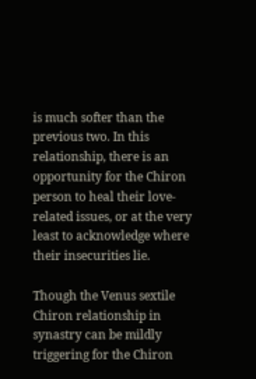is much softer than the previous two. In this relationship, there is an opportunity for the Chiron person to heal their love-related issues, or at the very least to acknowledge where their insecurities lie.

Though the Venus sextile Chiron relationship in synastry can be mildly triggering for the Chiron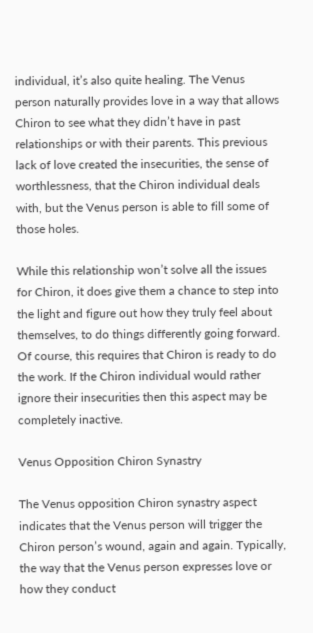individual, it’s also quite healing. The Venus person naturally provides love in a way that allows Chiron to see what they didn’t have in past relationships or with their parents. This previous lack of love created the insecurities, the sense of worthlessness, that the Chiron individual deals with, but the Venus person is able to fill some of those holes.

While this relationship won’t solve all the issues for Chiron, it does give them a chance to step into the light and figure out how they truly feel about themselves, to do things differently going forward. Of course, this requires that Chiron is ready to do the work. If the Chiron individual would rather ignore their insecurities then this aspect may be completely inactive.

Venus Opposition Chiron Synastry

The Venus opposition Chiron synastry aspect indicates that the Venus person will trigger the Chiron person’s wound, again and again. Typically, the way that the Venus person expresses love or how they conduct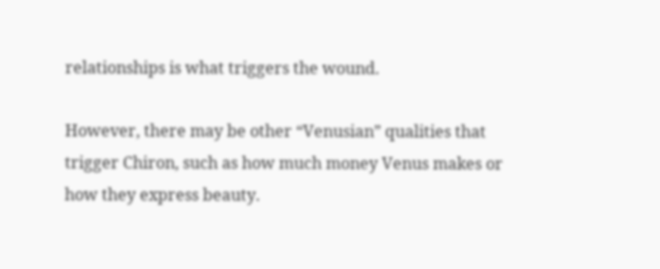relationships is what triggers the wound.

However, there may be other “Venusian” qualities that trigger Chiron, such as how much money Venus makes or how they express beauty.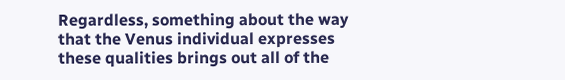Regardless, something about the way that the Venus individual expresses these qualities brings out all of the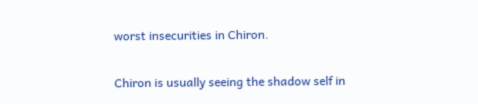worst insecurities in Chiron.

Chiron is usually seeing the shadow self in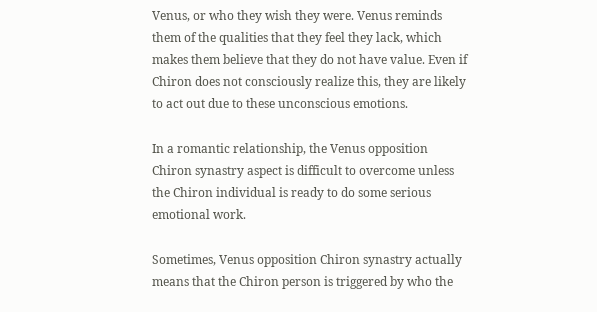Venus, or who they wish they were. Venus reminds them of the qualities that they feel they lack, which makes them believe that they do not have value. Even if Chiron does not consciously realize this, they are likely to act out due to these unconscious emotions.

In a romantic relationship, the Venus opposition Chiron synastry aspect is difficult to overcome unless the Chiron individual is ready to do some serious emotional work.

Sometimes, Venus opposition Chiron synastry actually means that the Chiron person is triggered by who the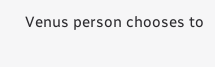Venus person chooses to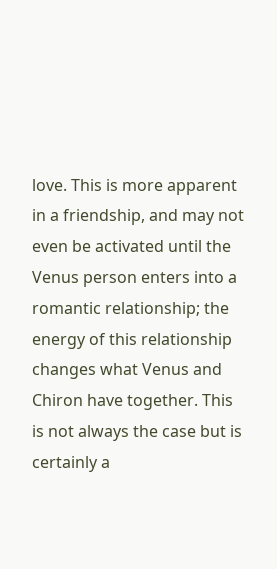love. This is more apparent in a friendship, and may not even be activated until the Venus person enters into a romantic relationship; the energy of this relationship changes what Venus and Chiron have together. This is not always the case but is certainly a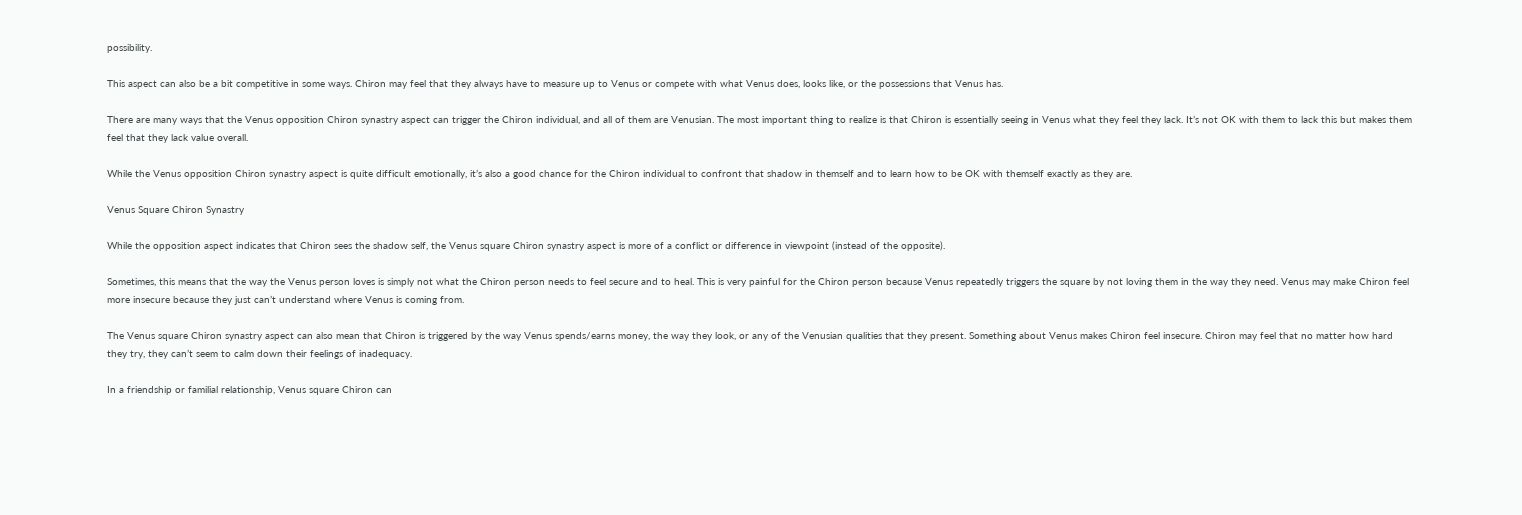possibility.

This aspect can also be a bit competitive in some ways. Chiron may feel that they always have to measure up to Venus or compete with what Venus does, looks like, or the possessions that Venus has.

There are many ways that the Venus opposition Chiron synastry aspect can trigger the Chiron individual, and all of them are Venusian. The most important thing to realize is that Chiron is essentially seeing in Venus what they feel they lack. It’s not OK with them to lack this but makes them feel that they lack value overall.

While the Venus opposition Chiron synastry aspect is quite difficult emotionally, it’s also a good chance for the Chiron individual to confront that shadow in themself and to learn how to be OK with themself exactly as they are.

Venus Square Chiron Synastry

While the opposition aspect indicates that Chiron sees the shadow self, the Venus square Chiron synastry aspect is more of a conflict or difference in viewpoint (instead of the opposite).

Sometimes, this means that the way the Venus person loves is simply not what the Chiron person needs to feel secure and to heal. This is very painful for the Chiron person because Venus repeatedly triggers the square by not loving them in the way they need. Venus may make Chiron feel more insecure because they just can’t understand where Venus is coming from.

The Venus square Chiron synastry aspect can also mean that Chiron is triggered by the way Venus spends/earns money, the way they look, or any of the Venusian qualities that they present. Something about Venus makes Chiron feel insecure. Chiron may feel that no matter how hard they try, they can’t seem to calm down their feelings of inadequacy.

In a friendship or familial relationship, Venus square Chiron can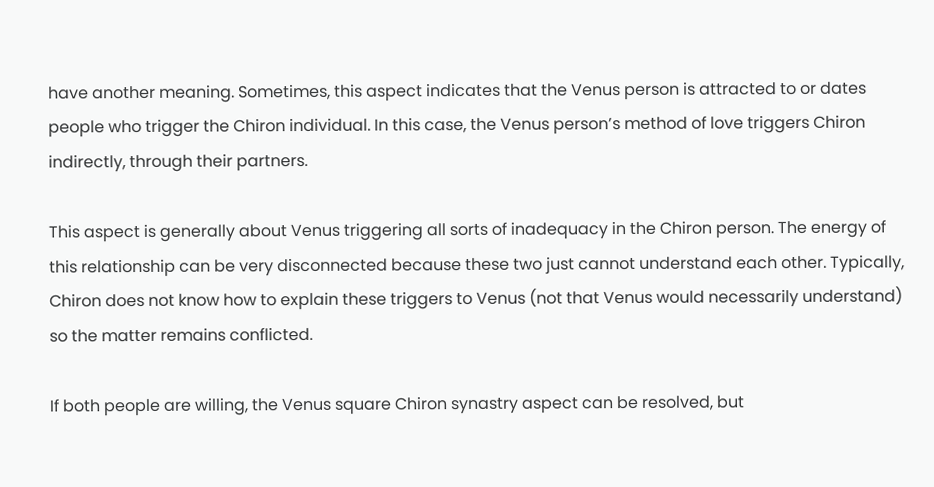have another meaning. Sometimes, this aspect indicates that the Venus person is attracted to or dates people who trigger the Chiron individual. In this case, the Venus person’s method of love triggers Chiron indirectly, through their partners.

This aspect is generally about Venus triggering all sorts of inadequacy in the Chiron person. The energy of this relationship can be very disconnected because these two just cannot understand each other. Typically, Chiron does not know how to explain these triggers to Venus (not that Venus would necessarily understand) so the matter remains conflicted.

If both people are willing, the Venus square Chiron synastry aspect can be resolved, but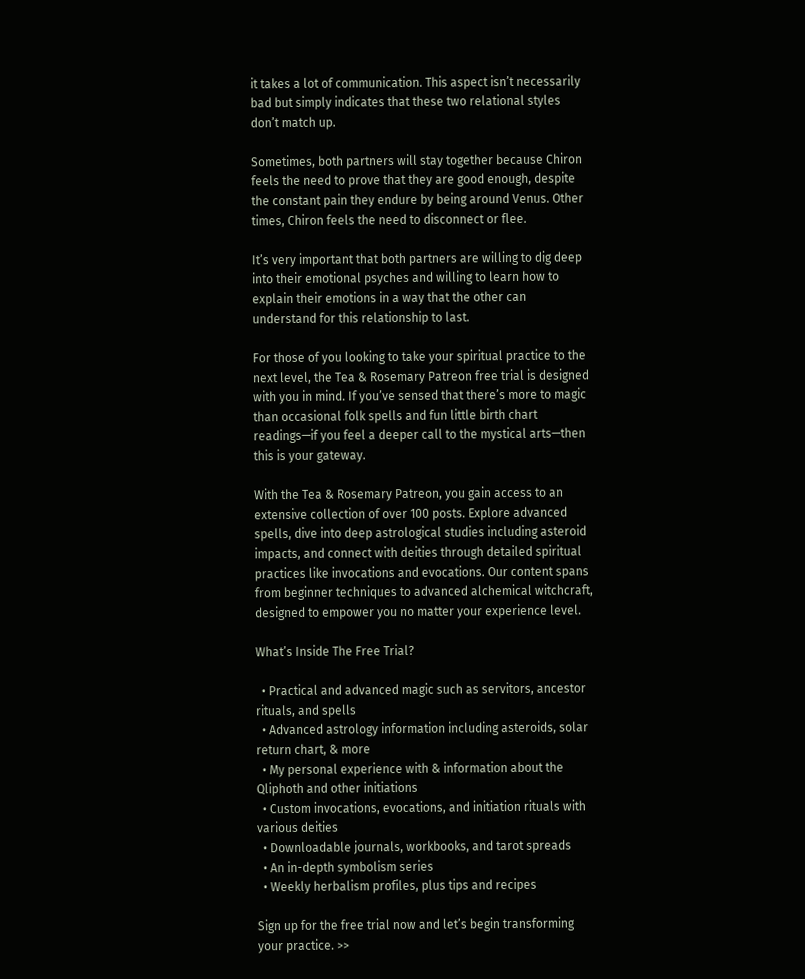it takes a lot of communication. This aspect isn’t necessarily bad but simply indicates that these two relational styles don’t match up.

Sometimes, both partners will stay together because Chiron feels the need to prove that they are good enough, despite the constant pain they endure by being around Venus. Other times, Chiron feels the need to disconnect or flee.

It’s very important that both partners are willing to dig deep into their emotional psyches and willing to learn how to explain their emotions in a way that the other can understand for this relationship to last.

For those of you looking to take your spiritual practice to the next level, the Tea & Rosemary Patreon free trial is designed with you in mind. If you’ve sensed that there’s more to magic than occasional folk spells and fun little birth chart readings—if you feel a deeper call to the mystical arts—then this is your gateway.

With the Tea & Rosemary Patreon, you gain access to an extensive collection of over 100 posts. Explore advanced spells, dive into deep astrological studies including asteroid impacts, and connect with deities through detailed spiritual practices like invocations and evocations. Our content spans from beginner techniques to advanced alchemical witchcraft, designed to empower you no matter your experience level.

What’s Inside The Free Trial?

  • Practical and advanced magic such as servitors, ancestor rituals, and spells
  • Advanced astrology information including asteroids, solar return chart, & more
  • My personal experience with & information about the Qliphoth and other initiations
  • Custom invocations, evocations, and initiation rituals with various deities
  • Downloadable journals, workbooks, and tarot spreads
  • An in-depth symbolism series
  • Weekly herbalism profiles, plus tips and recipes

Sign up for the free trial now and let’s begin transforming your practice. >>